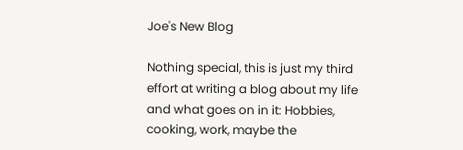Joe's New Blog

Nothing special, this is just my third effort at writing a blog about my life and what goes on in it: Hobbies, cooking, work, maybe the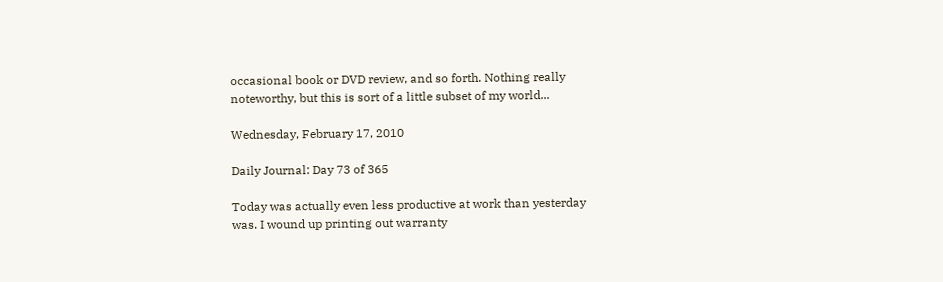occasional book or DVD review, and so forth. Nothing really noteworthy, but this is sort of a little subset of my world...

Wednesday, February 17, 2010

Daily Journal: Day 73 of 365

Today was actually even less productive at work than yesterday was. I wound up printing out warranty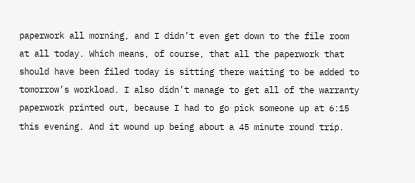paperwork all morning, and I didn’t even get down to the file room at all today. Which means, of course, that all the paperwork that should have been filed today is sitting there waiting to be added to tomorrow’s workload. I also didn’t manage to get all of the warranty paperwork printed out, because I had to go pick someone up at 6:15 this evening. And it wound up being about a 45 minute round trip.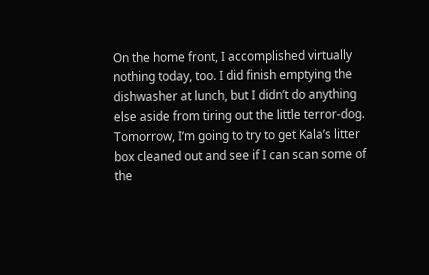On the home front, I accomplished virtually nothing today, too. I did finish emptying the dishwasher at lunch, but I didn’t do anything else aside from tiring out the little terror-dog. Tomorrow, I’m going to try to get Kala’s litter box cleaned out and see if I can scan some of the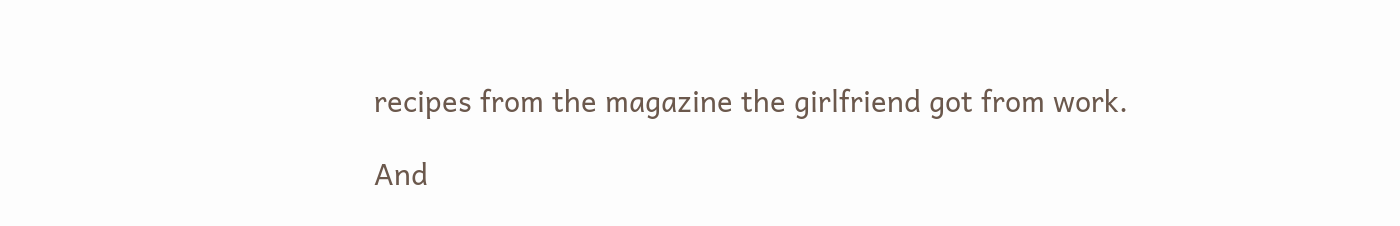recipes from the magazine the girlfriend got from work.

And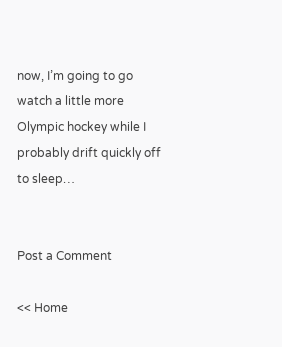now, I’m going to go watch a little more Olympic hockey while I probably drift quickly off to sleep…


Post a Comment

<< Home